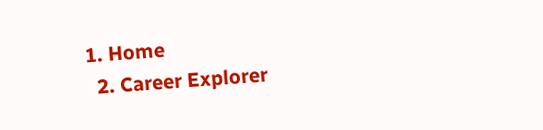1. Home
  2. Career Explorer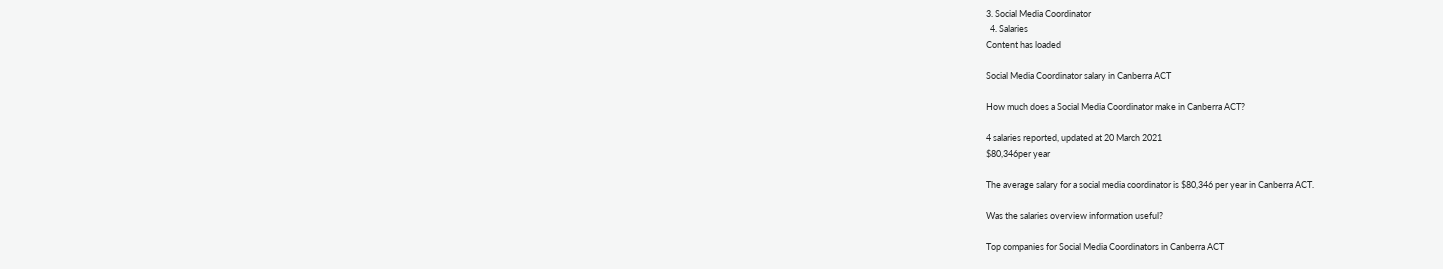3. Social Media Coordinator
  4. Salaries
Content has loaded

Social Media Coordinator salary in Canberra ACT

How much does a Social Media Coordinator make in Canberra ACT?

4 salaries reported, updated at 20 March 2021
$80,346per year

The average salary for a social media coordinator is $80,346 per year in Canberra ACT.

Was the salaries overview information useful?

Top companies for Social Media Coordinators in Canberra ACT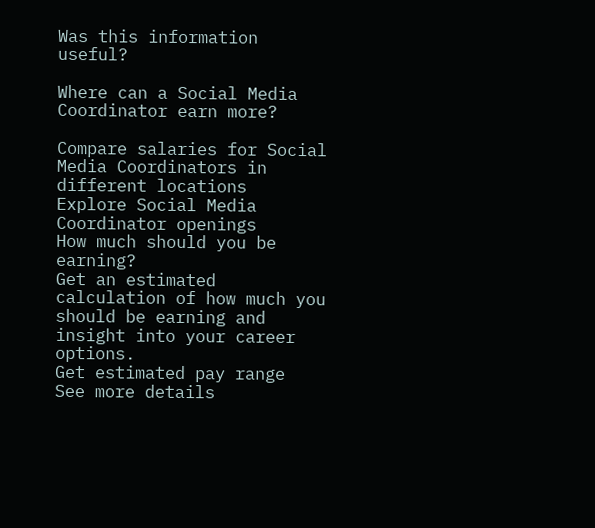Was this information useful?

Where can a Social Media Coordinator earn more?

Compare salaries for Social Media Coordinators in different locations
Explore Social Media Coordinator openings
How much should you be earning?
Get an estimated calculation of how much you should be earning and insight into your career options.
Get estimated pay range
See more details